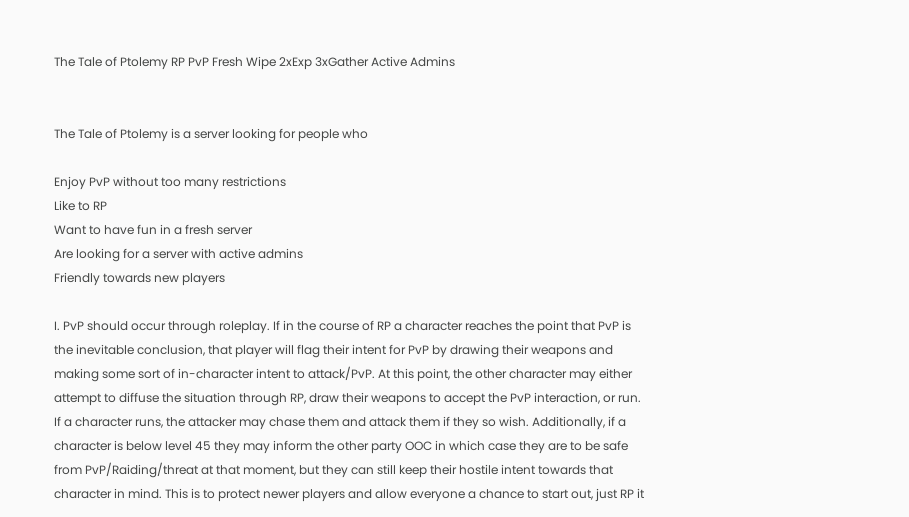The Tale of Ptolemy RP PvP Fresh Wipe 2xExp 3xGather Active Admins


The Tale of Ptolemy is a server looking for people who

Enjoy PvP without too many restrictions
Like to RP
Want to have fun in a fresh server
Are looking for a server with active admins
Friendly towards new players

I. PvP should occur through roleplay. If in the course of RP a character reaches the point that PvP is the inevitable conclusion, that player will flag their intent for PvP by drawing their weapons and making some sort of in-character intent to attack/PvP. At this point, the other character may either attempt to diffuse the situation through RP, draw their weapons to accept the PvP interaction, or run. If a character runs, the attacker may chase them and attack them if they so wish. Additionally, if a character is below level 45 they may inform the other party OOC in which case they are to be safe from PvP/Raiding/threat at that moment, but they can still keep their hostile intent towards that character in mind. This is to protect newer players and allow everyone a chance to start out, just RP it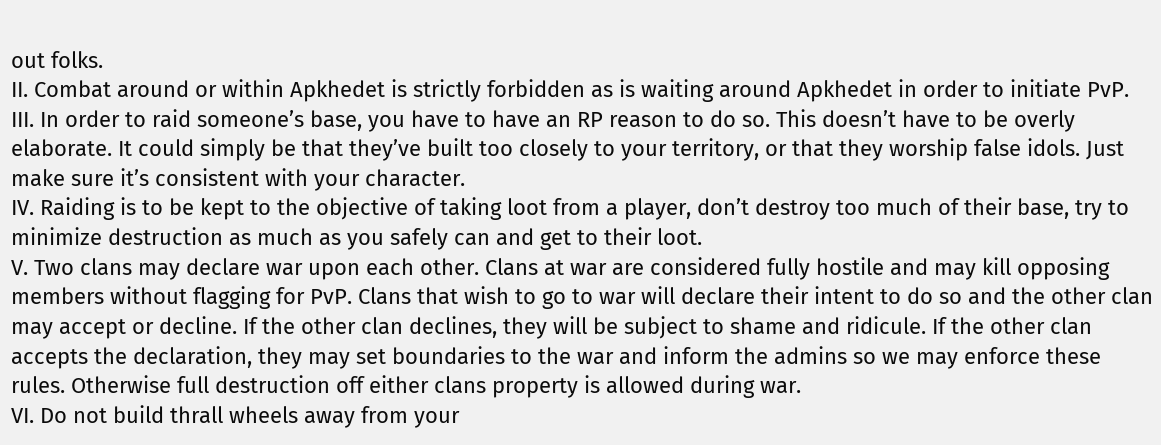out folks.
II. Combat around or within Apkhedet is strictly forbidden as is waiting around Apkhedet in order to initiate PvP.
III. In order to raid someone’s base, you have to have an RP reason to do so. This doesn’t have to be overly elaborate. It could simply be that they’ve built too closely to your territory, or that they worship false idols. Just make sure it’s consistent with your character.
IV. Raiding is to be kept to the objective of taking loot from a player, don’t destroy too much of their base, try to minimize destruction as much as you safely can and get to their loot.
V. Two clans may declare war upon each other. Clans at war are considered fully hostile and may kill opposing members without flagging for PvP. Clans that wish to go to war will declare their intent to do so and the other clan may accept or decline. If the other clan declines, they will be subject to shame and ridicule. If the other clan accepts the declaration, they may set boundaries to the war and inform the admins so we may enforce these rules. Otherwise full destruction off either clans property is allowed during war.
VI. Do not build thrall wheels away from your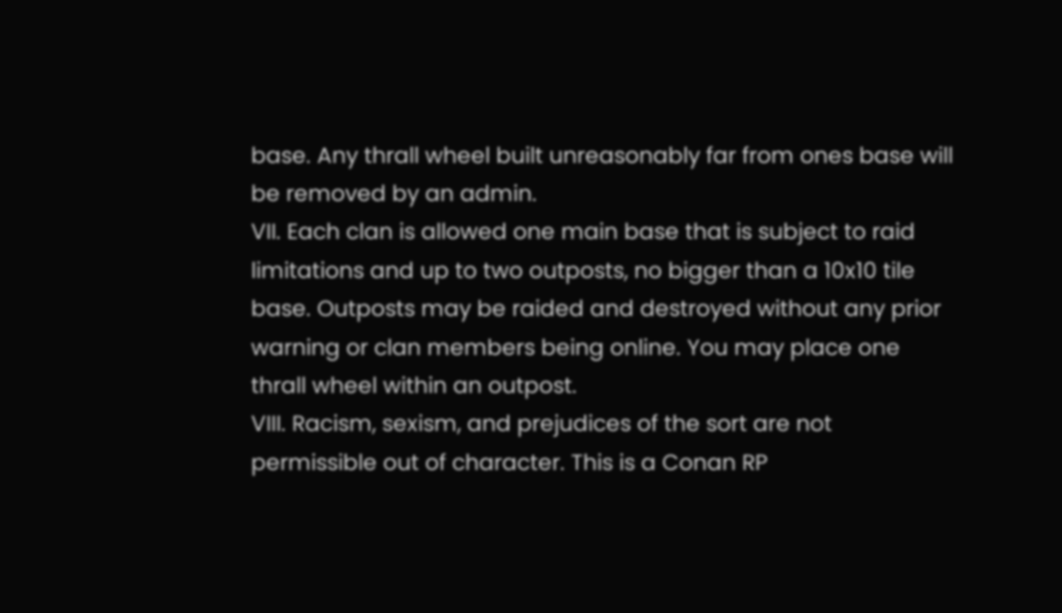base. Any thrall wheel built unreasonably far from ones base will be removed by an admin.
VII. Each clan is allowed one main base that is subject to raid limitations and up to two outposts, no bigger than a 10x10 tile base. Outposts may be raided and destroyed without any prior warning or clan members being online. You may place one thrall wheel within an outpost.
VIII. Racism, sexism, and prejudices of the sort are not permissible out of character. This is a Conan RP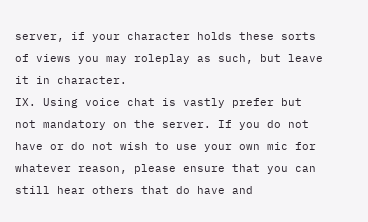server, if your character holds these sorts of views you may roleplay as such, but leave it in character.
IX. Using voice chat is vastly prefer but not mandatory on the server. If you do not have or do not wish to use your own mic for whatever reason, please ensure that you can still hear others that do have and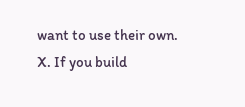want to use their own.
X. If you build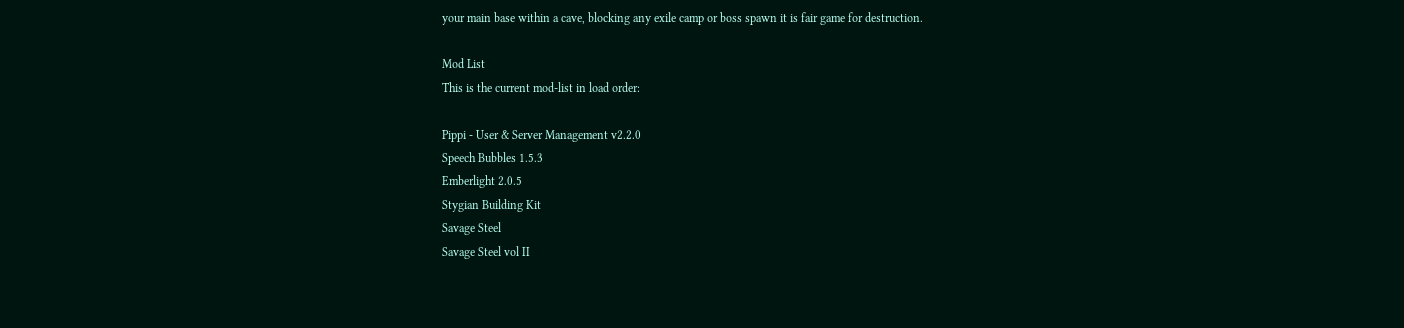your main base within a cave, blocking any exile camp or boss spawn it is fair game for destruction.

Mod List
This is the current mod-list in load order:

Pippi - User & Server Management v2.2.0
Speech Bubbles 1.5.3
Emberlight 2.0.5
Stygian Building Kit
Savage Steel
Savage Steel vol II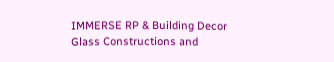IMMERSE RP & Building Decor
Glass Constructions and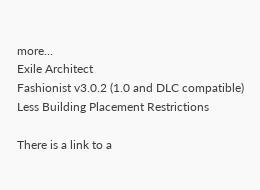more…
Exile Architect
Fashionist v3.0.2 (1.0 and DLC compatible)
Less Building Placement Restrictions

There is a link to a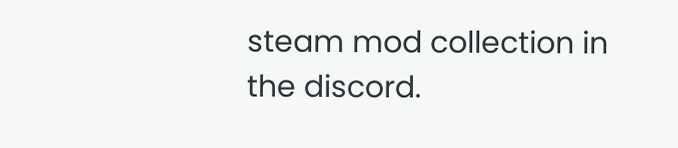steam mod collection in the discord.